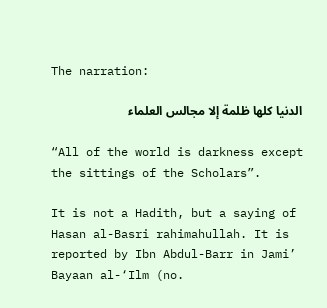The narration:

الدنيا كلها ظلمة إلا مجالس العلماء

“All of the world is darkness except the sittings of the Scholars”.

It is not a Hadith, but a saying of Hasan al-Basri rahimahullah. It is reported by Ibn Abdul-Barr in Jami’ Bayaan al-‘Ilm (no.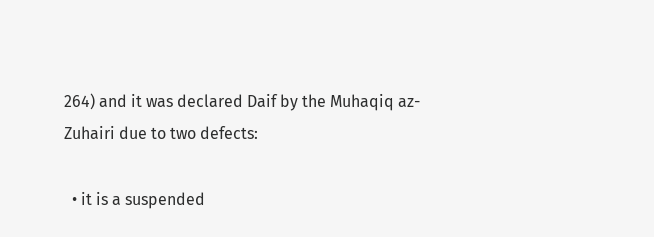264) and it was declared Daif by the Muhaqiq az-Zuhairi due to two defects:

  • it is a suspended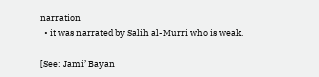narration
  • it was narrated by Salih al-Murri who is weak.

[See: Jami’ Bayan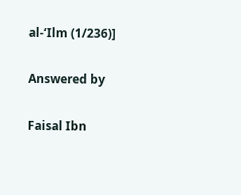al-‘Ilm (1/236)]

Answered by

Faisal Ibn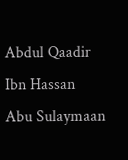Abdul Qaadir Ibn Hassan
Abu Sulaymaan